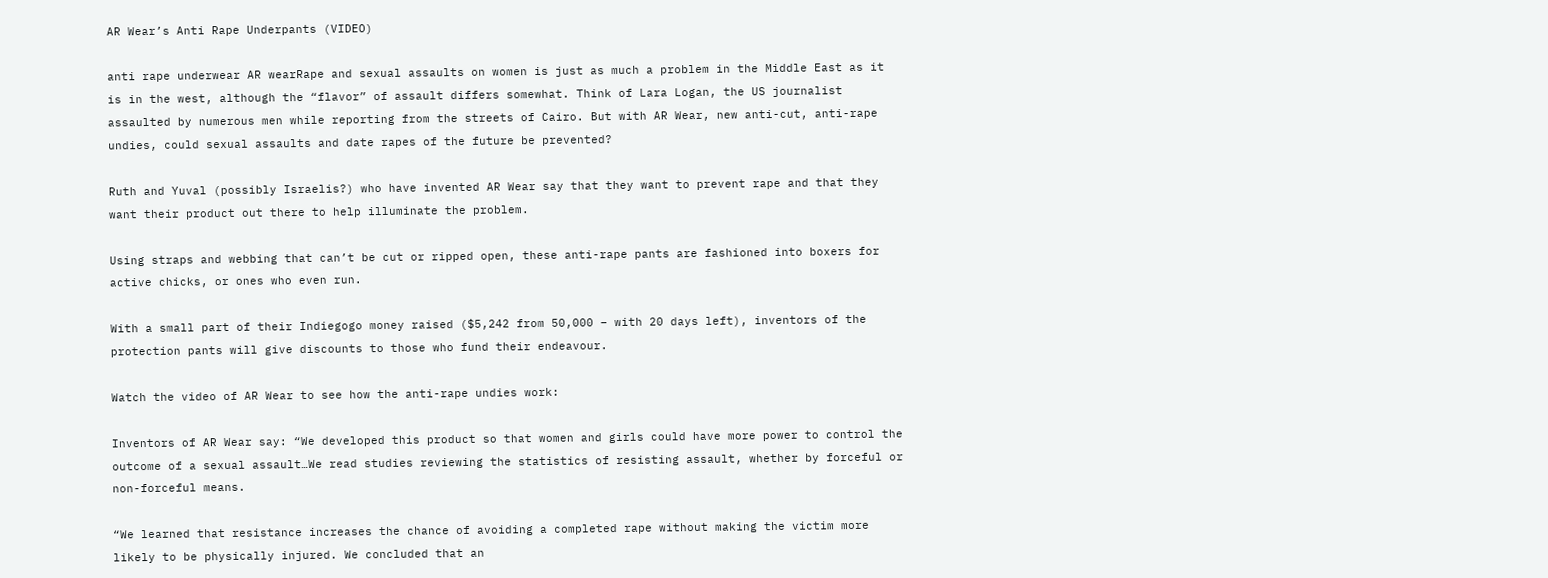AR Wear’s Anti Rape Underpants (VIDEO)

anti rape underwear AR wearRape and sexual assaults on women is just as much a problem in the Middle East as it is in the west, although the “flavor” of assault differs somewhat. Think of Lara Logan, the US journalist assaulted by numerous men while reporting from the streets of Cairo. But with AR Wear, new anti-cut, anti-rape undies, could sexual assaults and date rapes of the future be prevented?

Ruth and Yuval (possibly Israelis?) who have invented AR Wear say that they want to prevent rape and that they want their product out there to help illuminate the problem.

Using straps and webbing that can’t be cut or ripped open, these anti-rape pants are fashioned into boxers for active chicks, or ones who even run.

With a small part of their Indiegogo money raised ($5,242 from 50,000 – with 20 days left), inventors of the protection pants will give discounts to those who fund their endeavour.

Watch the video of AR Wear to see how the anti-rape undies work:

Inventors of AR Wear say: “We developed this product so that women and girls could have more power to control the outcome of a sexual assault…We read studies reviewing the statistics of resisting assault, whether by forceful or non-forceful means.

“We learned that resistance increases the chance of avoiding a completed rape without making the victim more likely to be physically injured. We concluded that an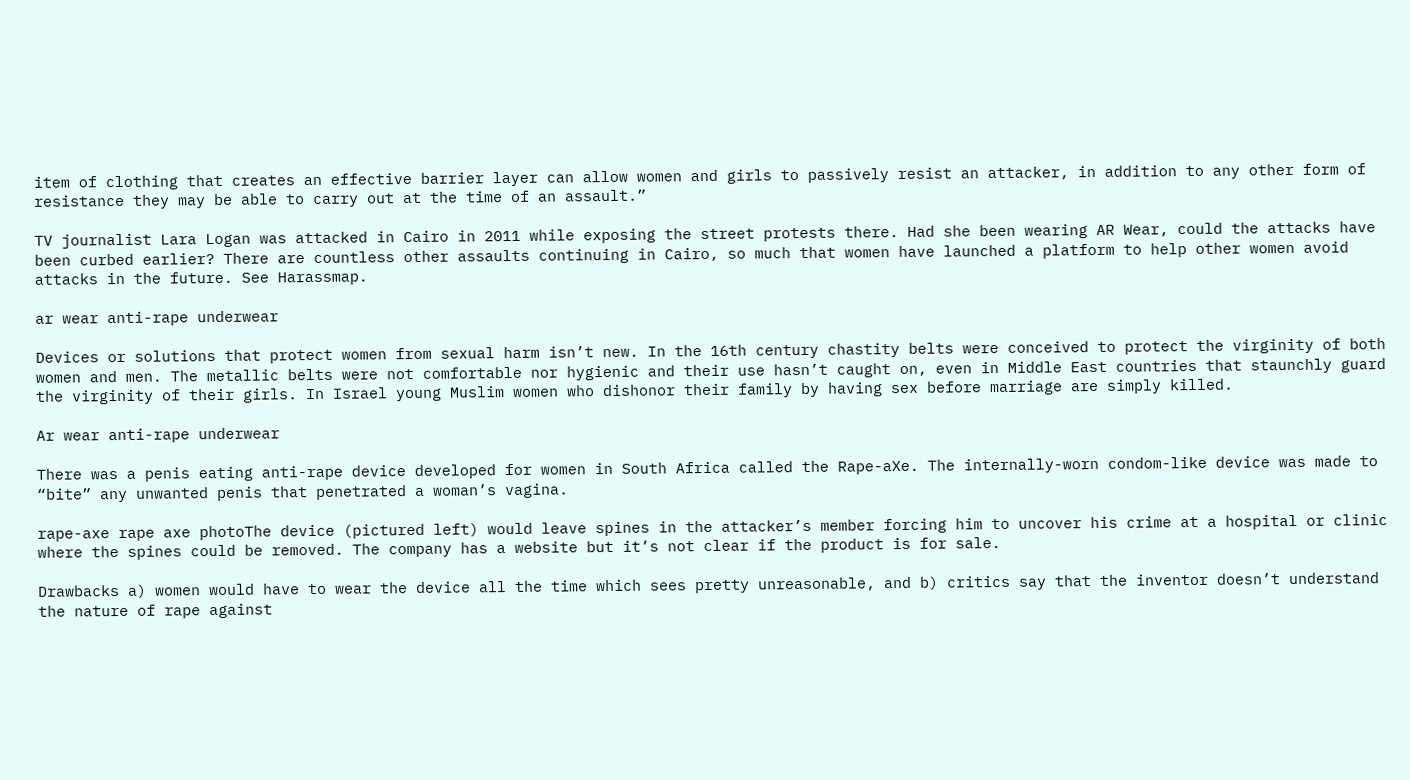item of clothing that creates an effective barrier layer can allow women and girls to passively resist an attacker, in addition to any other form of resistance they may be able to carry out at the time of an assault.”

TV journalist Lara Logan was attacked in Cairo in 2011 while exposing the street protests there. Had she been wearing AR Wear, could the attacks have been curbed earlier? There are countless other assaults continuing in Cairo, so much that women have launched a platform to help other women avoid attacks in the future. See Harassmap.

ar wear anti-rape underwear

Devices or solutions that protect women from sexual harm isn’t new. In the 16th century chastity belts were conceived to protect the virginity of both women and men. The metallic belts were not comfortable nor hygienic and their use hasn’t caught on, even in Middle East countries that staunchly guard the virginity of their girls. In Israel young Muslim women who dishonor their family by having sex before marriage are simply killed.

Ar wear anti-rape underwear

There was a penis eating anti-rape device developed for women in South Africa called the Rape-aXe. The internally-worn condom-like device was made to “bite” any unwanted penis that penetrated a woman’s vagina.

rape-axe rape axe photoThe device (pictured left) would leave spines in the attacker’s member forcing him to uncover his crime at a hospital or clinic where the spines could be removed. The company has a website but it’s not clear if the product is for sale.

Drawbacks a) women would have to wear the device all the time which sees pretty unreasonable, and b) critics say that the inventor doesn’t understand the nature of rape against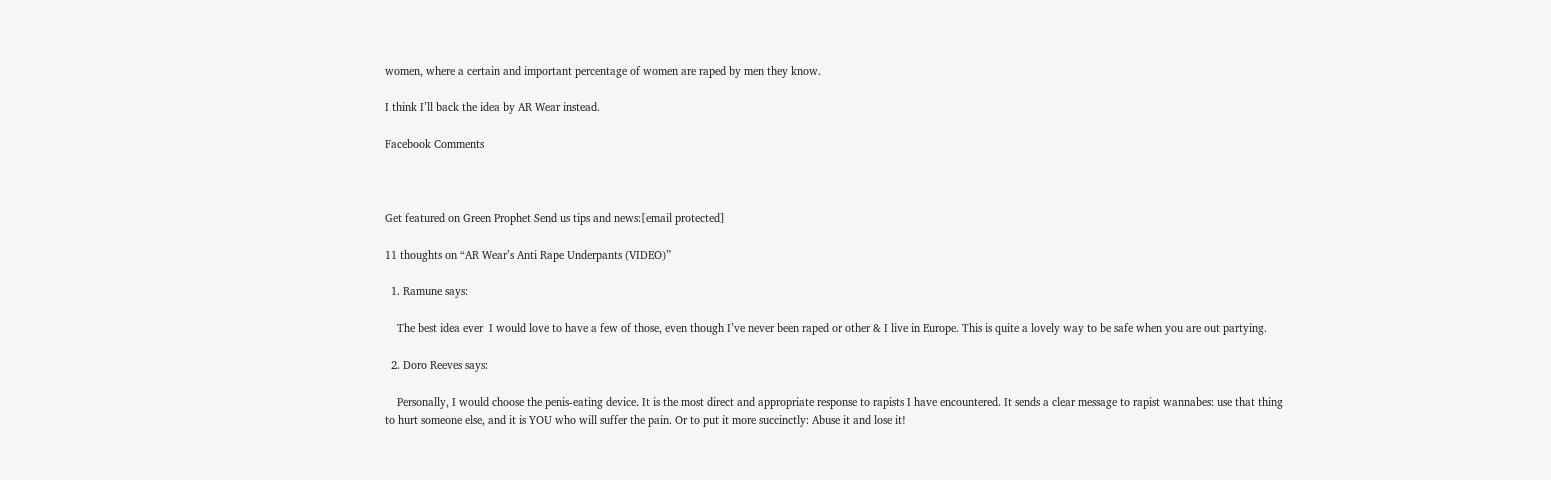women, where a certain and important percentage of women are raped by men they know.

I think I’ll back the idea by AR Wear instead.

Facebook Comments



Get featured on Green Prophet Send us tips and news:[email protected]

11 thoughts on “AR Wear’s Anti Rape Underpants (VIDEO)”

  1. Ramune says:

    The best idea ever  I would love to have a few of those, even though I’ve never been raped or other & I live in Europe. This is quite a lovely way to be safe when you are out partying.

  2. Doro Reeves says:

    Personally, I would choose the penis-eating device. It is the most direct and appropriate response to rapists I have encountered. It sends a clear message to rapist wannabes: use that thing to hurt someone else, and it is YOU who will suffer the pain. Or to put it more succinctly: Abuse it and lose it!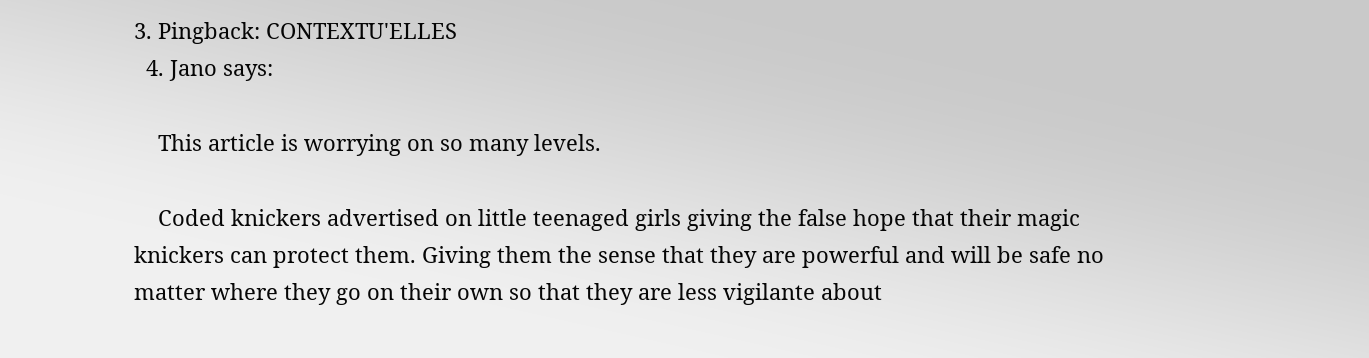3. Pingback: CONTEXTU'ELLES
  4. Jano says:

    This article is worrying on so many levels.

    Coded knickers advertised on little teenaged girls giving the false hope that their magic knickers can protect them. Giving them the sense that they are powerful and will be safe no matter where they go on their own so that they are less vigilante about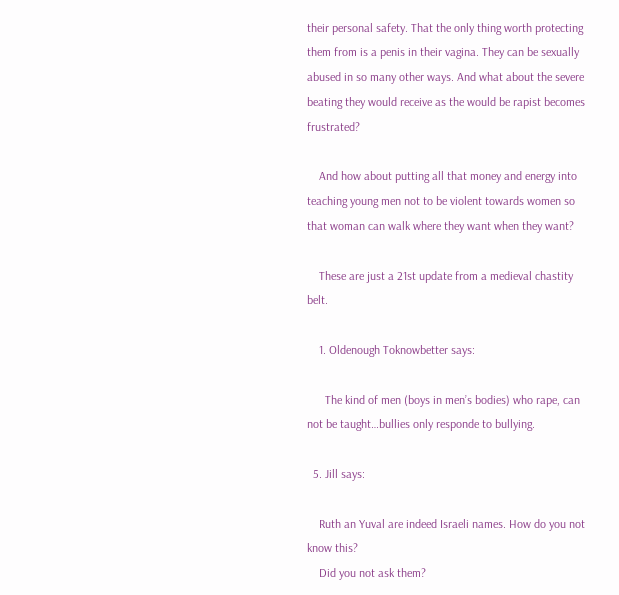their personal safety. That the only thing worth protecting them from is a penis in their vagina. They can be sexually abused in so many other ways. And what about the severe beating they would receive as the would be rapist becomes frustrated?

    And how about putting all that money and energy into teaching young men not to be violent towards women so that woman can walk where they want when they want?

    These are just a 21st update from a medieval chastity belt.

    1. Oldenough Toknowbetter says:

      The kind of men (boys in men’s bodies) who rape, can not be taught…bullies only responde to bullying.

  5. Jill says:

    Ruth an Yuval are indeed Israeli names. How do you not know this?
    Did you not ask them?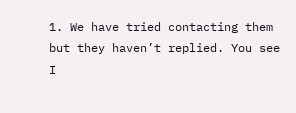1. We have tried contacting them but they haven’t replied. You see I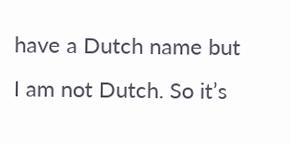have a Dutch name but I am not Dutch. So it’s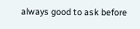always good to ask before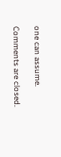one can assume.

Comments are closed.